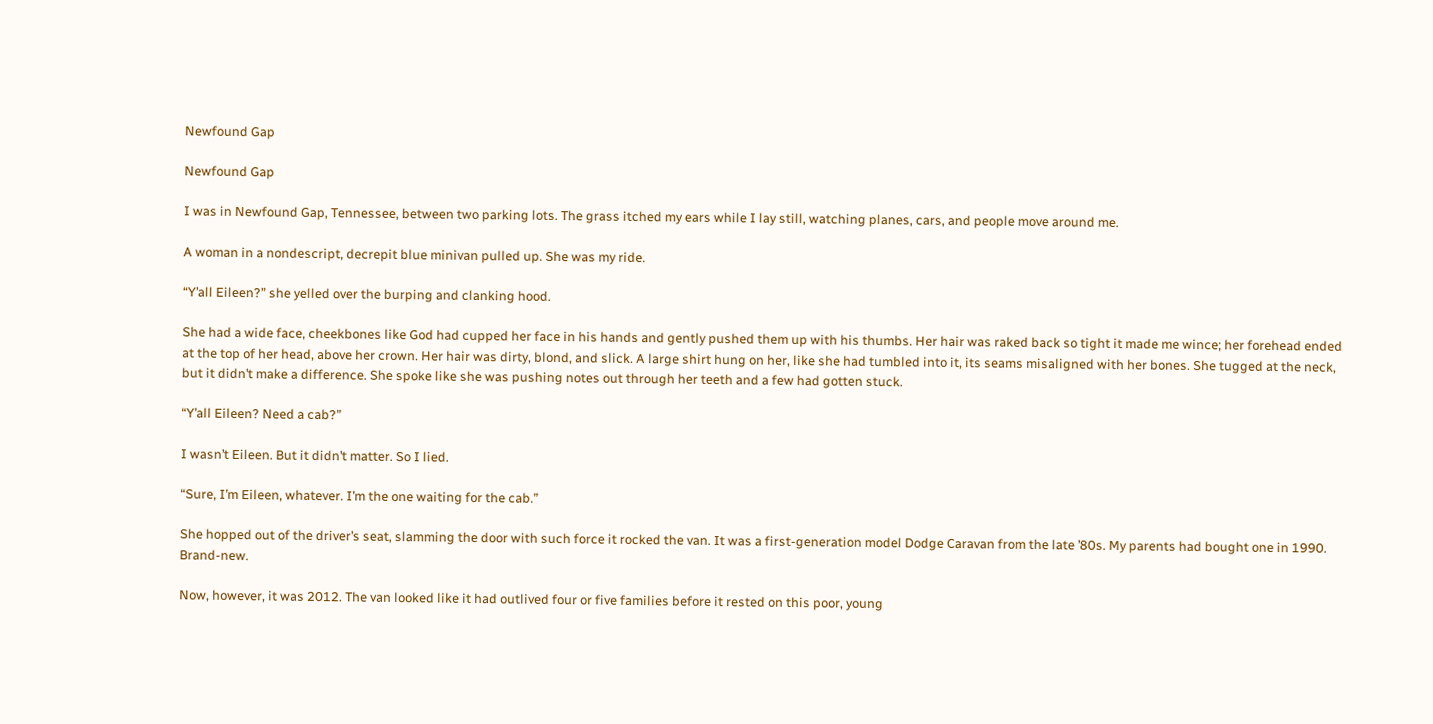Newfound Gap

Newfound Gap

I was in Newfound Gap, Tennessee, between two parking lots. The grass itched my ears while I lay still, watching planes, cars, and people move around me.

A woman in a nondescript, decrepit blue minivan pulled up. She was my ride.

“Y’all Eileen?” she yelled over the burping and clanking hood.

She had a wide face, cheekbones like God had cupped her face in his hands and gently pushed them up with his thumbs. Her hair was raked back so tight it made me wince; her forehead ended at the top of her head, above her crown. Her hair was dirty, blond, and slick. A large shirt hung on her, like she had tumbled into it, its seams misaligned with her bones. She tugged at the neck, but it didn’t make a difference. She spoke like she was pushing notes out through her teeth and a few had gotten stuck.

“Y’all Eileen? Need a cab?”

I wasn’t Eileen. But it didn’t matter. So I lied.

“Sure, I’m Eileen, whatever. I’m the one waiting for the cab.”

She hopped out of the driver’s seat, slamming the door with such force it rocked the van. It was a first-generation model Dodge Caravan from the late ’80s. My parents had bought one in 1990. Brand-new.

Now, however, it was 2012. The van looked like it had outlived four or five families before it rested on this poor, young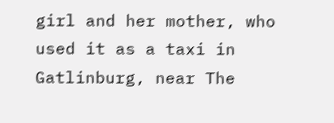girl and her mother, who used it as a taxi in Gatlinburg, near The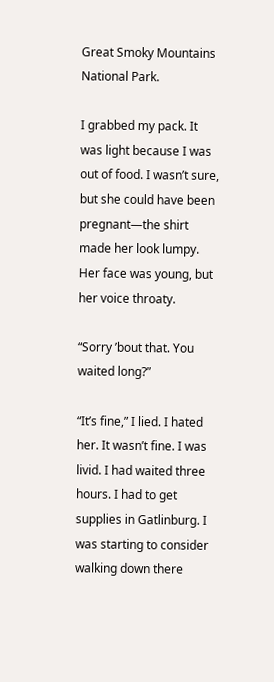Great Smoky Mountains National Park.

I grabbed my pack. It was light because I was out of food. I wasn’t sure, but she could have been pregnant—the shirt made her look lumpy. Her face was young, but her voice throaty.

“Sorry ’bout that. You waited long?”

“It’s fine,” I lied. I hated her. It wasn’t fine. I was livid. I had waited three hours. I had to get supplies in Gatlinburg. I was starting to consider walking down there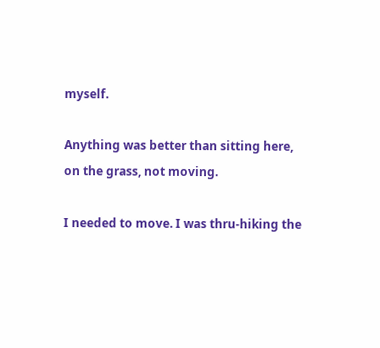myself.

Anything was better than sitting here, on the grass, not moving.

I needed to move. I was thru-hiking the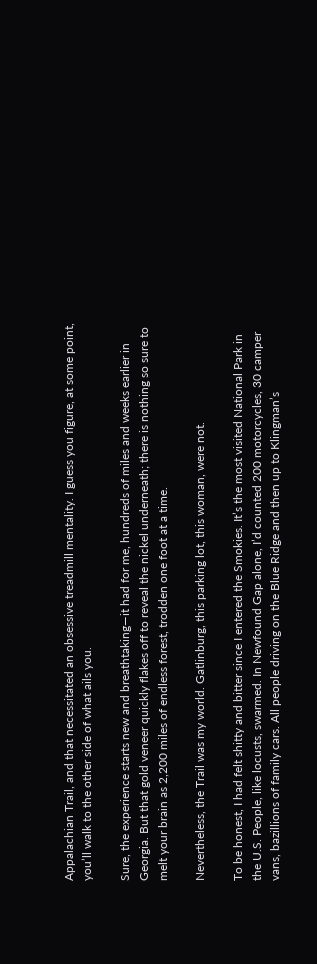Appalachian Trail, and that necessitated an obsessive treadmill mentality. I guess you figure, at some point, you’ll walk to the other side of what ails you.

Sure, the experience starts new and breathtaking—it had for me, hundreds of miles and weeks earlier in Georgia. But that gold veneer quickly flakes off to reveal the nickel underneath; there is nothing so sure to melt your brain as 2,200 miles of endless forest, trodden one foot at a time.

Nevertheless, the Trail was my world. Gatlinburg, this parking lot, this woman, were not.

To be honest, I had felt shitty and bitter since I entered the Smokies. It’s the most visited National Park in the U.S. People, like locusts, swarmed. In Newfound Gap alone, I’d counted 200 motorcycles, 30 camper vans, bazillions of family cars. All people driving on the Blue Ridge and then up to Klingman’s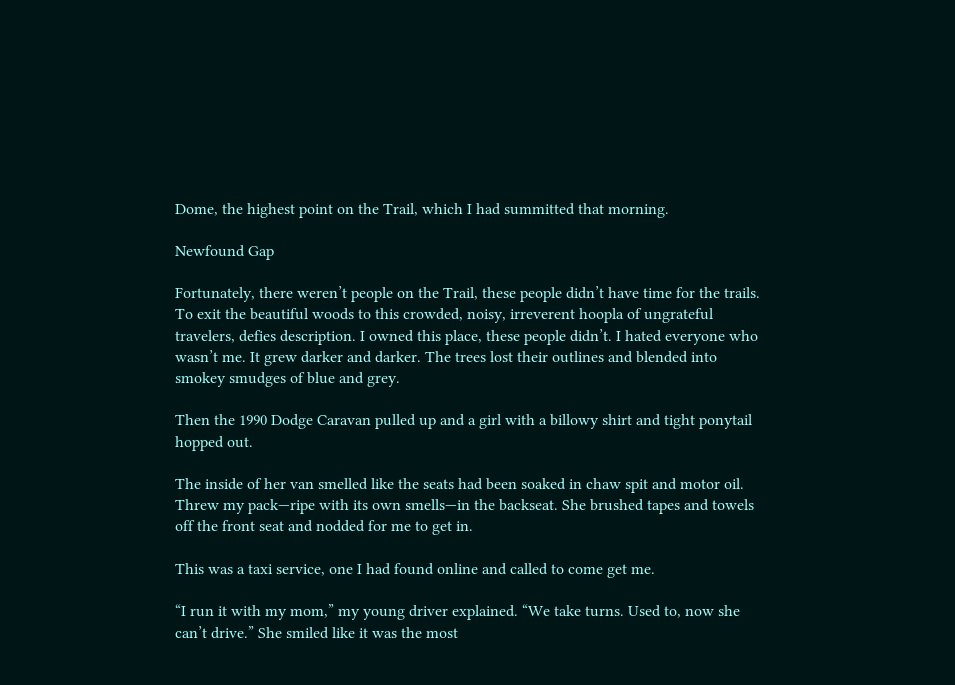Dome, the highest point on the Trail, which I had summitted that morning.

Newfound Gap

Fortunately, there weren’t people on the Trail, these people didn’t have time for the trails. To exit the beautiful woods to this crowded, noisy, irreverent hoopla of ungrateful travelers, defies description. I owned this place, these people didn’t. I hated everyone who wasn’t me. It grew darker and darker. The trees lost their outlines and blended into smokey smudges of blue and grey.

Then the 1990 Dodge Caravan pulled up and a girl with a billowy shirt and tight ponytail hopped out.

The inside of her van smelled like the seats had been soaked in chaw spit and motor oil. Threw my pack—ripe with its own smells—in the backseat. She brushed tapes and towels off the front seat and nodded for me to get in.

This was a taxi service, one I had found online and called to come get me.

“I run it with my mom,” my young driver explained. “We take turns. Used to, now she can’t drive.” She smiled like it was the most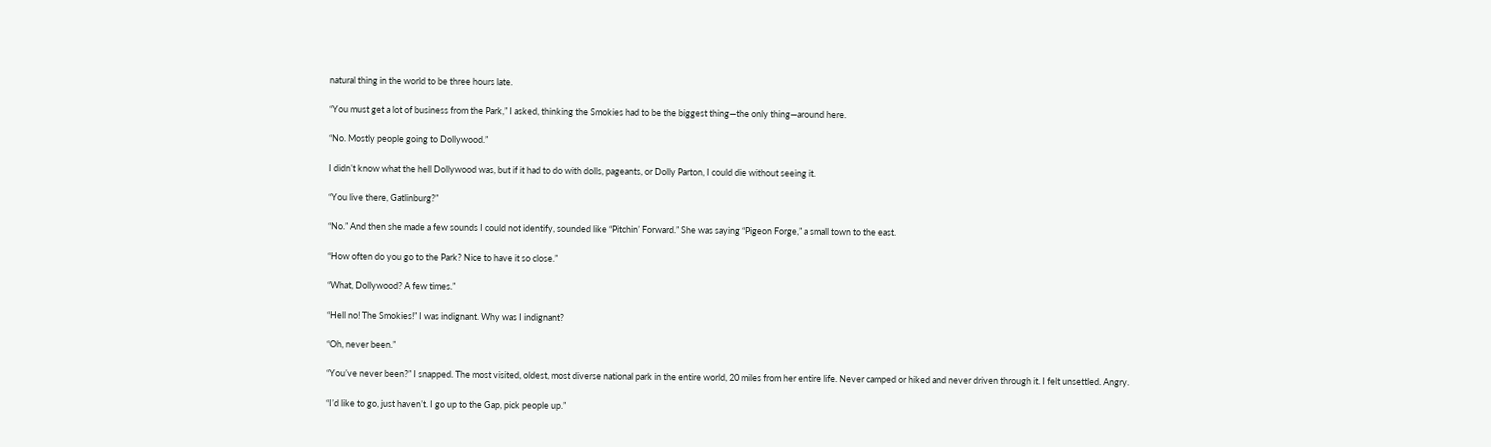natural thing in the world to be three hours late.

“You must get a lot of business from the Park,” I asked, thinking the Smokies had to be the biggest thing—the only thing—around here.

“No. Mostly people going to Dollywood.”

I didn’t know what the hell Dollywood was, but if it had to do with dolls, pageants, or Dolly Parton, I could die without seeing it.

“You live there, Gatlinburg?”

“No.” And then she made a few sounds I could not identify, sounded like “Pitchin’ Forward.” She was saying “Pigeon Forge,” a small town to the east.

“How often do you go to the Park? Nice to have it so close.”

“What, Dollywood? A few times.”

“Hell no! The Smokies!” I was indignant. Why was I indignant?

“Oh, never been.”

“You’ve never been?” I snapped. The most visited, oldest, most diverse national park in the entire world, 20 miles from her entire life. Never camped or hiked and never driven through it. I felt unsettled. Angry.

“I’d like to go, just haven’t. I go up to the Gap, pick people up.”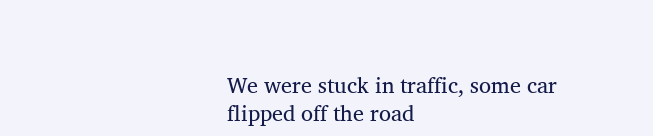We were stuck in traffic, some car flipped off the road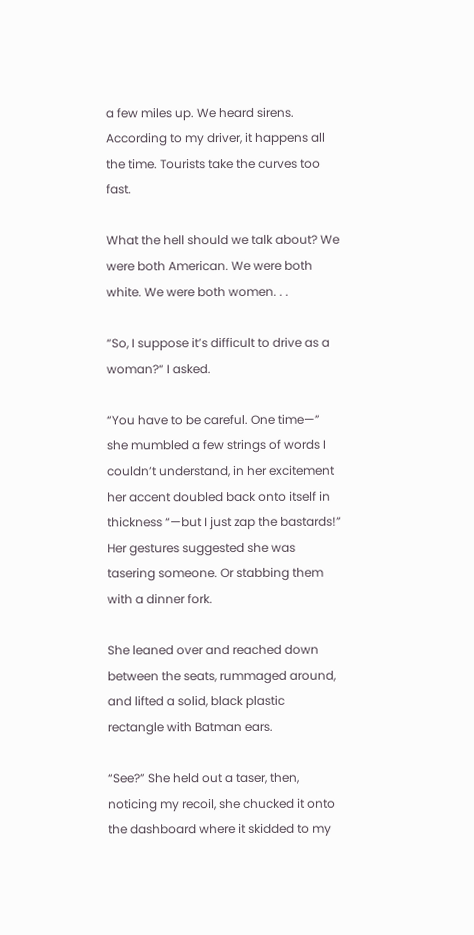a few miles up. We heard sirens. According to my driver, it happens all the time. Tourists take the curves too fast.

What the hell should we talk about? We were both American. We were both white. We were both women. . .

“So, I suppose it’s difficult to drive as a woman?“ I asked.

“You have to be careful. One time—” she mumbled a few strings of words I couldn’t understand, in her excitement her accent doubled back onto itself in thickness “—but I just zap the bastards!” Her gestures suggested she was tasering someone. Or stabbing them with a dinner fork.

She leaned over and reached down between the seats, rummaged around, and lifted a solid, black plastic rectangle with Batman ears.

“See?” She held out a taser, then, noticing my recoil, she chucked it onto the dashboard where it skidded to my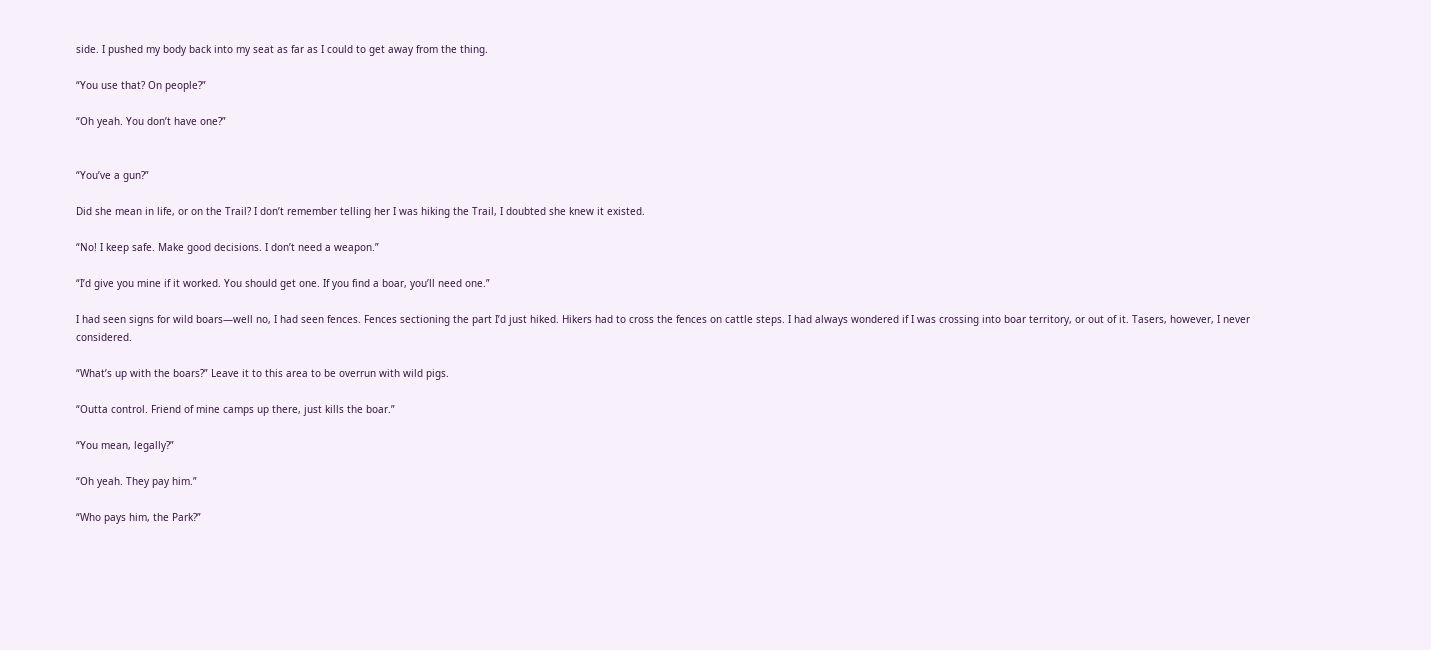side. I pushed my body back into my seat as far as I could to get away from the thing.

“You use that? On people?”

“Oh yeah. You don’t have one?”


“You’ve a gun?”

Did she mean in life, or on the Trail? I don’t remember telling her I was hiking the Trail, I doubted she knew it existed.

“No! I keep safe. Make good decisions. I don’t need a weapon.”

“I’d give you mine if it worked. You should get one. If you find a boar, you’ll need one.”

I had seen signs for wild boars—well no, I had seen fences. Fences sectioning the part I’d just hiked. Hikers had to cross the fences on cattle steps. I had always wondered if I was crossing into boar territory, or out of it. Tasers, however, I never considered.

“What’s up with the boars?” Leave it to this area to be overrun with wild pigs.

“Outta control. Friend of mine camps up there, just kills the boar.”

“You mean, legally?”

“Oh yeah. They pay him.”

“Who pays him, the Park?”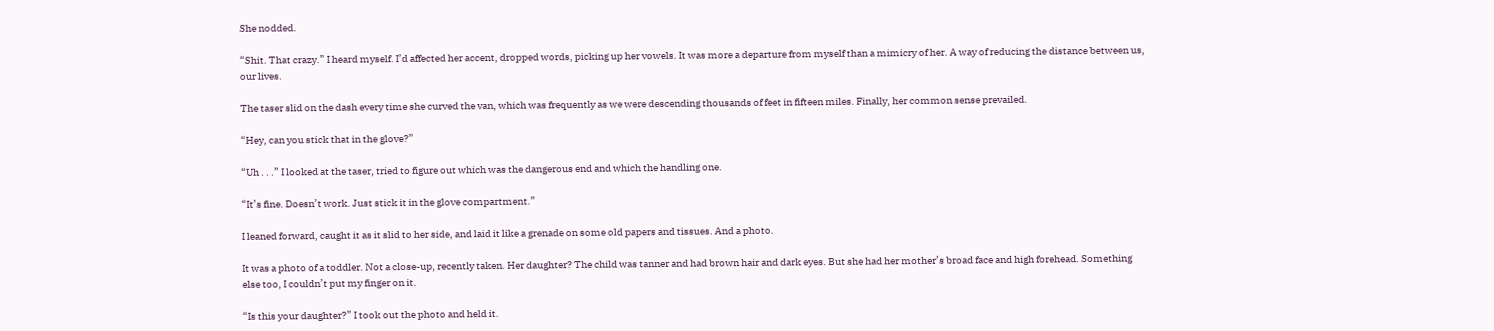She nodded.

“Shit. That crazy.” I heard myself. I’d affected her accent, dropped words, picking up her vowels. It was more a departure from myself than a mimicry of her. A way of reducing the distance between us, our lives.

The taser slid on the dash every time she curved the van, which was frequently as we were descending thousands of feet in fifteen miles. Finally, her common sense prevailed.

“Hey, can you stick that in the glove?”

“Uh . . .” I looked at the taser, tried to figure out which was the dangerous end and which the handling one.

“It’s fine. Doesn’t work. Just stick it in the glove compartment.”

I leaned forward, caught it as it slid to her side, and laid it like a grenade on some old papers and tissues. And a photo.

It was a photo of a toddler. Not a close-up, recently taken. Her daughter? The child was tanner and had brown hair and dark eyes. But she had her mother’s broad face and high forehead. Something else too, I couldn’t put my finger on it.

“Is this your daughter?” I took out the photo and held it.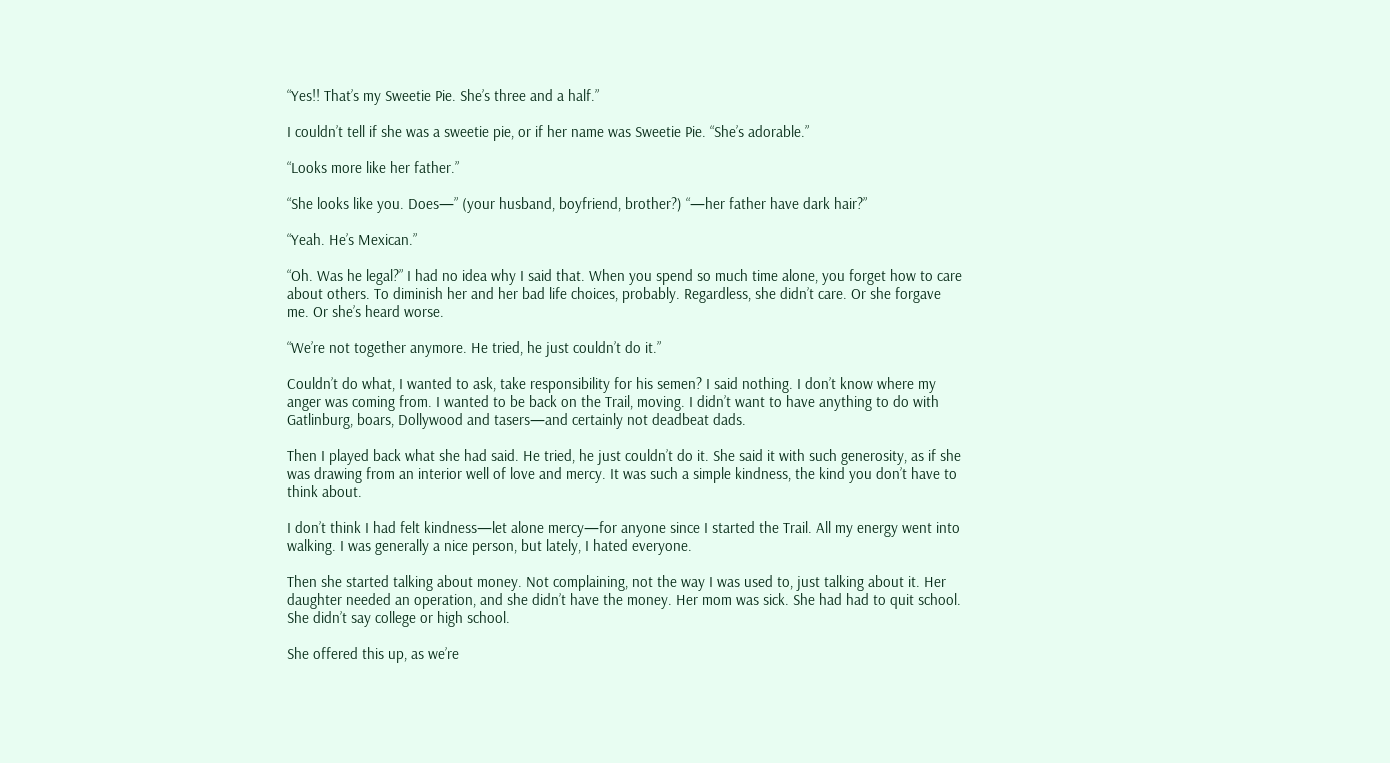“Yes!! That’s my Sweetie Pie. She’s three and a half.”

I couldn’t tell if she was a sweetie pie, or if her name was Sweetie Pie. “She’s adorable.”

“Looks more like her father.”

“She looks like you. Does—” (your husband, boyfriend, brother?) “—her father have dark hair?”

“Yeah. He’s Mexican.”

“Oh. Was he legal?” I had no idea why I said that. When you spend so much time alone, you forget how to care about others. To diminish her and her bad life choices, probably. Regardless, she didn’t care. Or she forgave me. Or she’s heard worse.

“We’re not together anymore. He tried, he just couldn’t do it.”

Couldn’t do what, I wanted to ask, take responsibility for his semen? I said nothing. I don’t know where my anger was coming from. I wanted to be back on the Trail, moving. I didn’t want to have anything to do with Gatlinburg, boars, Dollywood and tasers—and certainly not deadbeat dads.

Then I played back what she had said. He tried, he just couldn’t do it. She said it with such generosity, as if she was drawing from an interior well of love and mercy. It was such a simple kindness, the kind you don’t have to think about.

I don’t think I had felt kindness—let alone mercy—for anyone since I started the Trail. All my energy went into walking. I was generally a nice person, but lately, I hated everyone.

Then she started talking about money. Not complaining, not the way I was used to, just talking about it. Her daughter needed an operation, and she didn’t have the money. Her mom was sick. She had had to quit school. She didn’t say college or high school.

She offered this up, as we’re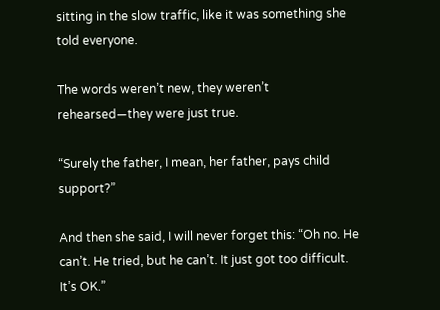sitting in the slow traffic, like it was something she told everyone.

The words weren’t new, they weren’t rehearsed—they were just true.

“Surely the father, I mean, her father, pays child support?”

And then she said, I will never forget this: “Oh no. He can’t. He tried, but he can’t. It just got too difficult. It’s OK.”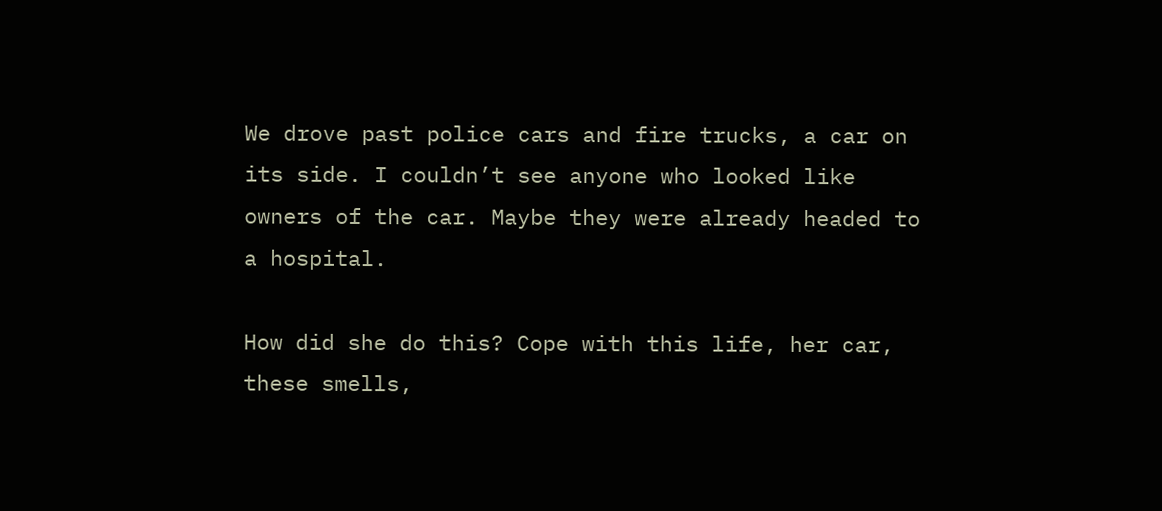We drove past police cars and fire trucks, a car on its side. I couldn’t see anyone who looked like owners of the car. Maybe they were already headed to a hospital.

How did she do this? Cope with this life, her car, these smells,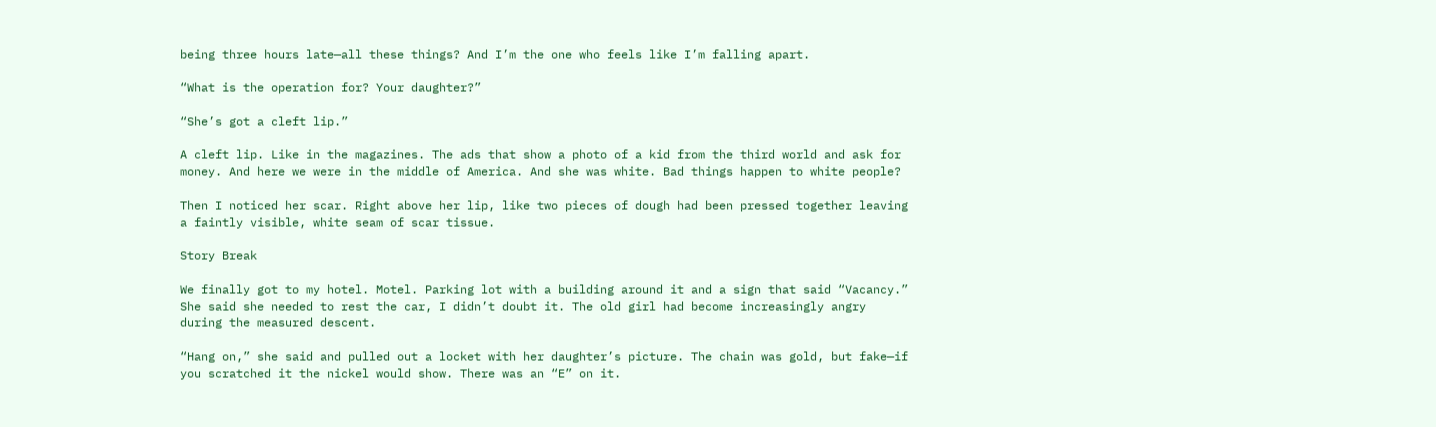being three hours late—all these things? And I’m the one who feels like I’m falling apart.

“What is the operation for? Your daughter?”

“She’s got a cleft lip.”

A cleft lip. Like in the magazines. The ads that show a photo of a kid from the third world and ask for money. And here we were in the middle of America. And she was white. Bad things happen to white people?

Then I noticed her scar. Right above her lip, like two pieces of dough had been pressed together leaving a faintly visible, white seam of scar tissue.

Story Break

We finally got to my hotel. Motel. Parking lot with a building around it and a sign that said “Vacancy.” She said she needed to rest the car, I didn’t doubt it. The old girl had become increasingly angry during the measured descent.

“Hang on,” she said and pulled out a locket with her daughter’s picture. The chain was gold, but fake—if you scratched it the nickel would show. There was an “E” on it.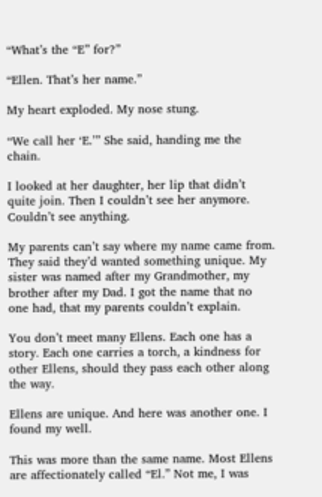“What’s the “E” for?”

“Ellen. That’s her name.”

My heart exploded. My nose stung.

“We call her ‘E.’” She said, handing me the chain.

I looked at her daughter, her lip that didn’t quite join. Then I couldn’t see her anymore. Couldn’t see anything.

My parents can’t say where my name came from. They said they’d wanted something unique. My sister was named after my Grandmother, my brother after my Dad. I got the name that no one had, that my parents couldn’t explain.

You don’t meet many Ellens. Each one has a story. Each one carries a torch, a kindness for other Ellens, should they pass each other along the way.

Ellens are unique. And here was another one. I found my well.

This was more than the same name. Most Ellens are affectionately called “El.” Not me, I was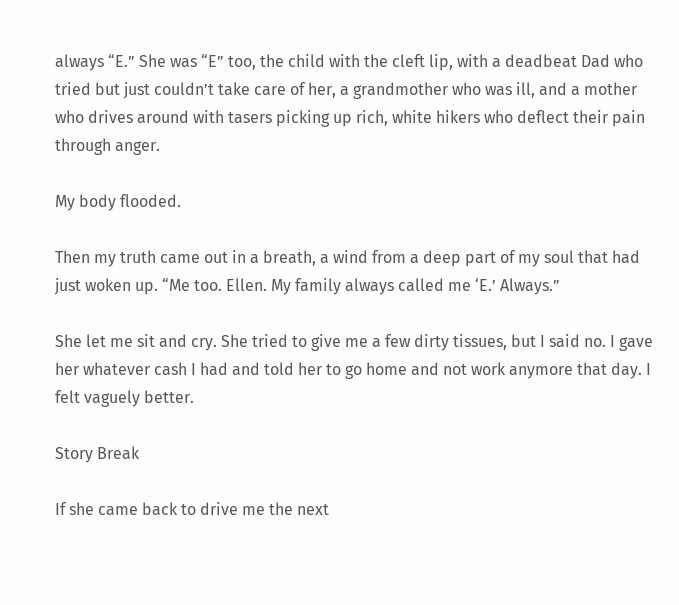always “E.” She was “E” too, the child with the cleft lip, with a deadbeat Dad who tried but just couldn’t take care of her, a grandmother who was ill, and a mother who drives around with tasers picking up rich, white hikers who deflect their pain through anger.

My body flooded.

Then my truth came out in a breath, a wind from a deep part of my soul that had just woken up. “Me too. Ellen. My family always called me ‘E.’ Always.”

She let me sit and cry. She tried to give me a few dirty tissues, but I said no. I gave her whatever cash I had and told her to go home and not work anymore that day. I felt vaguely better.

Story Break

If she came back to drive me the next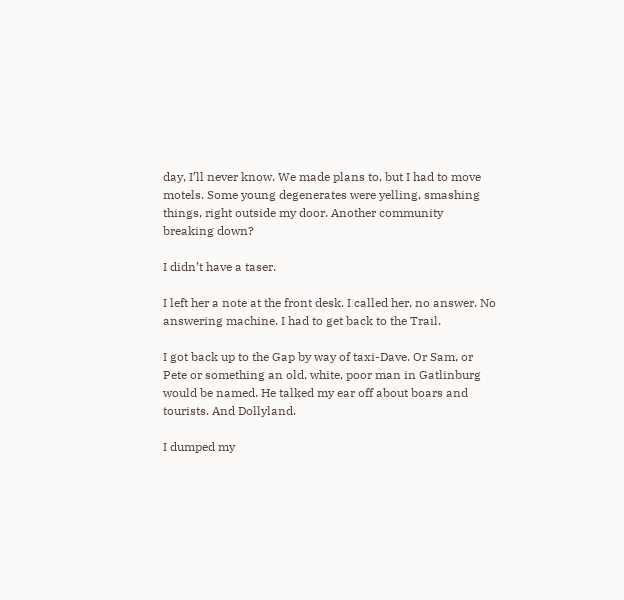day, I’ll never know. We made plans to, but I had to move motels. Some young degenerates were yelling, smashing things, right outside my door. Another community breaking down?

I didn’t have a taser.

I left her a note at the front desk. I called her, no answer. No answering machine. I had to get back to the Trail.

I got back up to the Gap by way of taxi-Dave. Or Sam, or Pete or something an old, white, poor man in Gatlinburg would be named. He talked my ear off about boars and tourists. And Dollyland.

I dumped my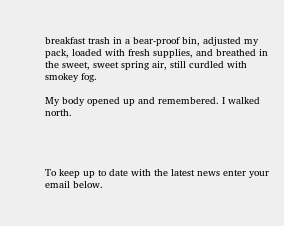breakfast trash in a bear-proof bin, adjusted my pack, loaded with fresh supplies, and breathed in the sweet, sweet spring air, still curdled with smokey fog.

My body opened up and remembered. I walked north.




To keep up to date with the latest news enter your email below.